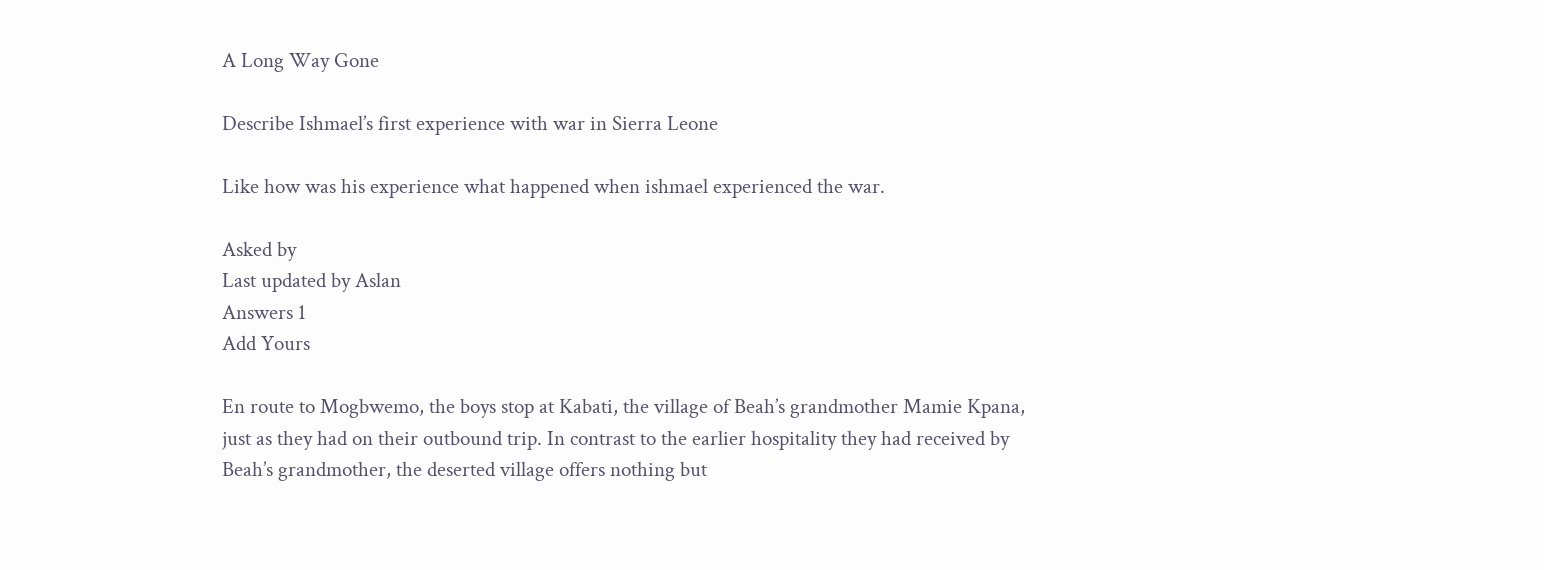A Long Way Gone

Describe Ishmael’s first experience with war in Sierra Leone

Like how was his experience what happened when ishmael experienced the war.

Asked by
Last updated by Aslan
Answers 1
Add Yours

En route to Mogbwemo, the boys stop at Kabati, the village of Beah’s grandmother Mamie Kpana, just as they had on their outbound trip. In contrast to the earlier hospitality they had received by Beah’s grandmother, the deserted village offers nothing but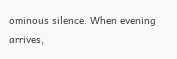ominous silence. When evening arrives,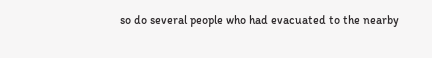so do several people who had evacuated to the nearby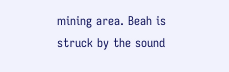mining area. Beah is struck by the sound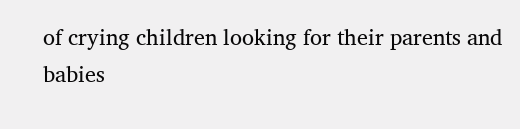of crying children looking for their parents and babies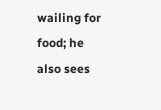wailing for food; he also sees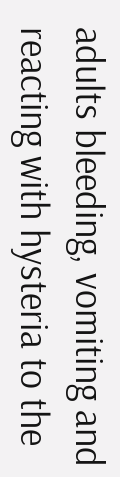adults bleeding, vomiting and reacting with hysteria to the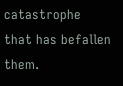catastrophe that has befallen them.